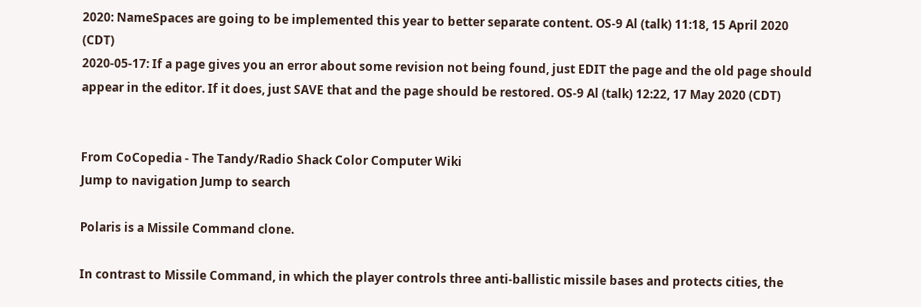2020: NameSpaces are going to be implemented this year to better separate content. OS-9 Al (talk) 11:18, 15 April 2020 (CDT)
2020-05-17: If a page gives you an error about some revision not being found, just EDIT the page and the old page should appear in the editor. If it does, just SAVE that and the page should be restored. OS-9 Al (talk) 12:22, 17 May 2020 (CDT)


From CoCopedia - The Tandy/Radio Shack Color Computer Wiki
Jump to navigation Jump to search

Polaris is a Missile Command clone.

In contrast to Missile Command, in which the player controls three anti-ballistic missile bases and protects cities, the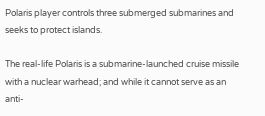Polaris player controls three submerged submarines and seeks to protect islands.

The real-life Polaris is a submarine-launched cruise missile with a nuclear warhead; and while it cannot serve as an anti-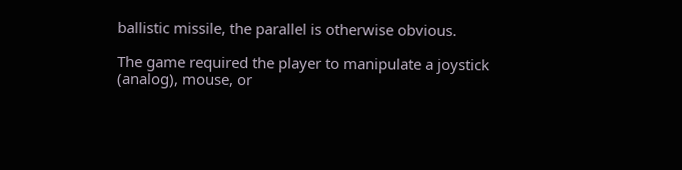ballistic missile, the parallel is otherwise obvious.

The game required the player to manipulate a joystick (analog), mouse, or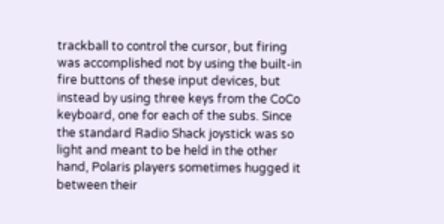trackball to control the cursor, but firing was accomplished not by using the built-in fire buttons of these input devices, but instead by using three keys from the CoCo keyboard, one for each of the subs. Since the standard Radio Shack joystick was so light and meant to be held in the other hand, Polaris players sometimes hugged it between their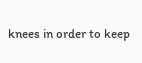knees in order to keep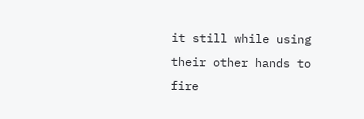it still while using their other hands to fire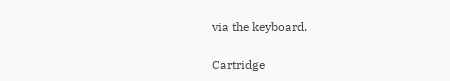via the keyboard.

Cartridge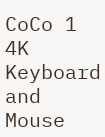CoCo 1 4K Keyboard and Mouse